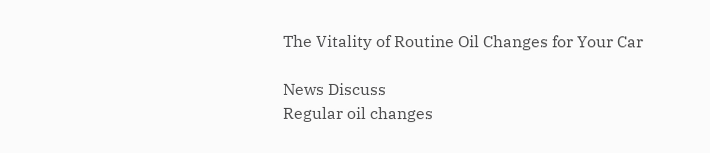The Vitality of Routine Oil Changes for Your Car

News Discuss
Regular oil changes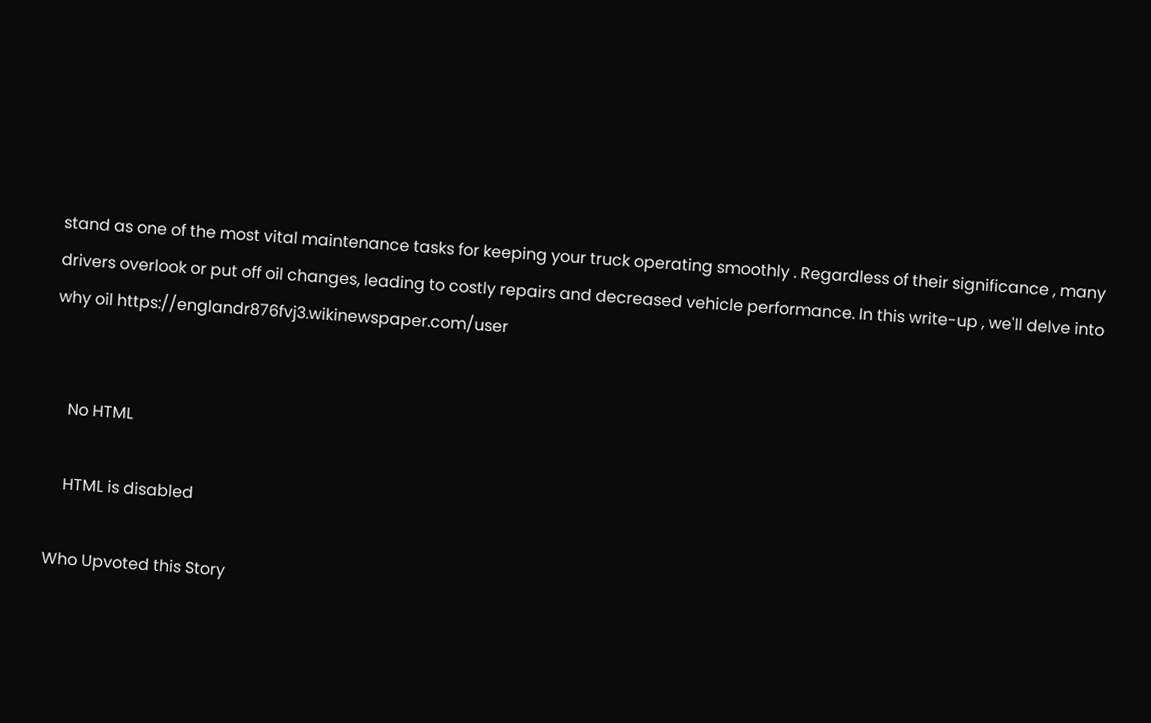stand as one of the most vital maintenance tasks for keeping your truck operating smoothly . Regardless of their significance , many drivers overlook or put off oil changes, leading to costly repairs and decreased vehicle performance. In this write-up , we'll delve into why oil https://englandr876fvj3.wikinewspaper.com/user


    No HTML

    HTML is disabled

Who Upvoted this Story